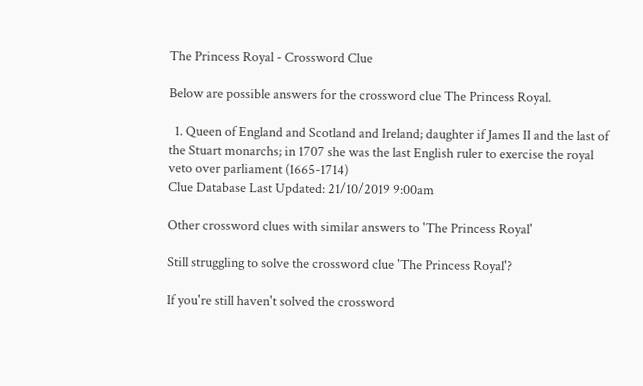The Princess Royal - Crossword Clue

Below are possible answers for the crossword clue The Princess Royal.

  1. Queen of England and Scotland and Ireland; daughter if James II and the last of the Stuart monarchs; in 1707 she was the last English ruler to exercise the royal veto over parliament (1665-1714)
Clue Database Last Updated: 21/10/2019 9:00am

Other crossword clues with similar answers to 'The Princess Royal'

Still struggling to solve the crossword clue 'The Princess Royal'?

If you're still haven't solved the crossword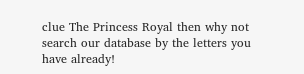clue The Princess Royal then why not search our database by the letters you have already!